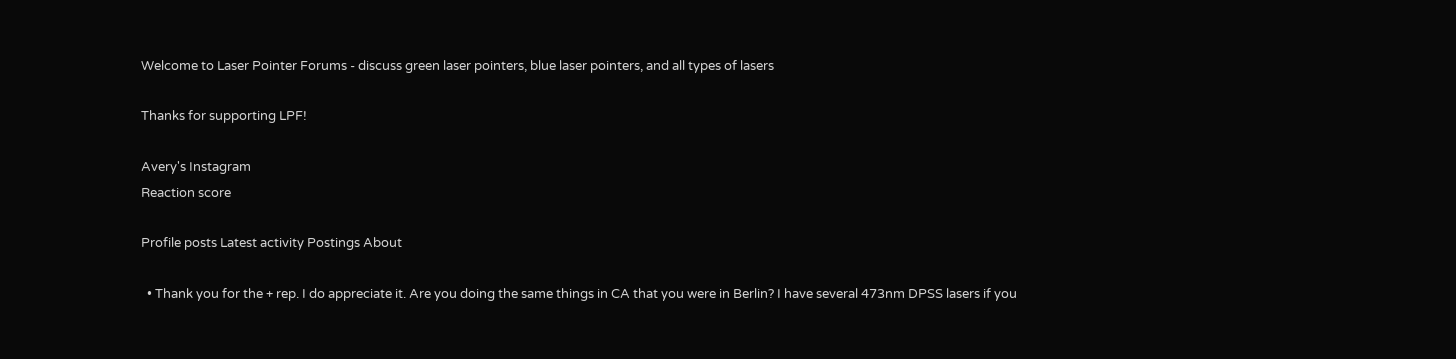Welcome to Laser Pointer Forums - discuss green laser pointers, blue laser pointers, and all types of lasers

Thanks for supporting LPF!

Avery's Instagram
Reaction score

Profile posts Latest activity Postings About

  • Thank you for the + rep. I do appreciate it. Are you doing the same things in CA that you were in Berlin? I have several 473nm DPSS lasers if you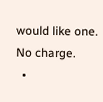would like one. No charge.
  •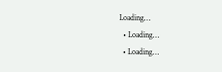Loading…
  • Loading…
  • Loading…